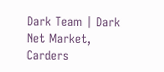Dark Team | Dark Net Market, Carders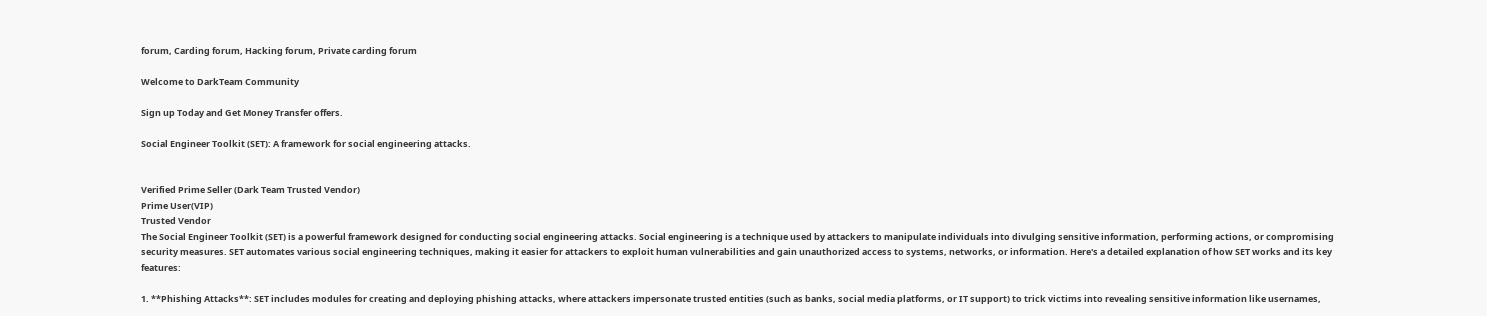forum, Carding forum, Hacking forum, Private carding forum

Welcome to DarkTeam Community

Sign up Today and Get Money Transfer offers.

Social Engineer Toolkit (SET): A framework for social engineering attacks.


Verified Prime Seller (Dark Team Trusted Vendor)
Prime User(VIP)
Trusted Vendor
The Social Engineer Toolkit (SET) is a powerful framework designed for conducting social engineering attacks. Social engineering is a technique used by attackers to manipulate individuals into divulging sensitive information, performing actions, or compromising security measures. SET automates various social engineering techniques, making it easier for attackers to exploit human vulnerabilities and gain unauthorized access to systems, networks, or information. Here's a detailed explanation of how SET works and its key features:

1. **Phishing Attacks**: SET includes modules for creating and deploying phishing attacks, where attackers impersonate trusted entities (such as banks, social media platforms, or IT support) to trick victims into revealing sensitive information like usernames,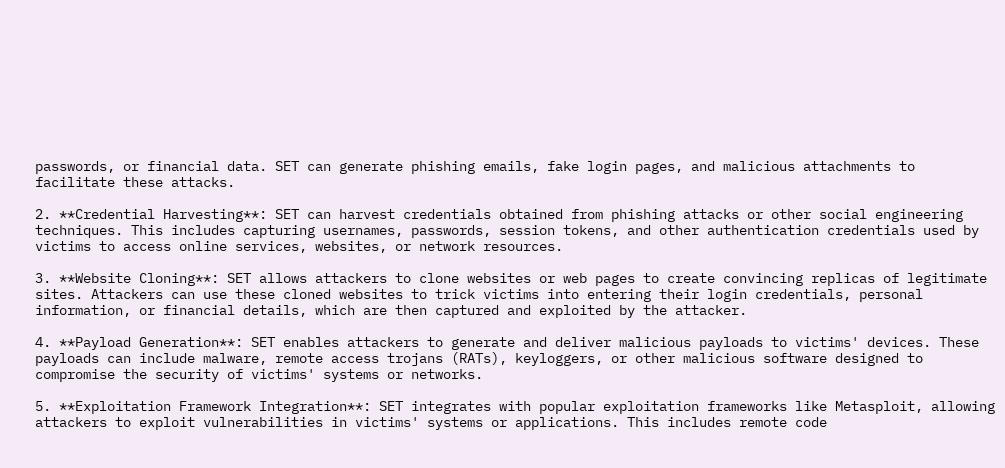passwords, or financial data. SET can generate phishing emails, fake login pages, and malicious attachments to facilitate these attacks.

2. **Credential Harvesting**: SET can harvest credentials obtained from phishing attacks or other social engineering techniques. This includes capturing usernames, passwords, session tokens, and other authentication credentials used by victims to access online services, websites, or network resources.

3. **Website Cloning**: SET allows attackers to clone websites or web pages to create convincing replicas of legitimate sites. Attackers can use these cloned websites to trick victims into entering their login credentials, personal information, or financial details, which are then captured and exploited by the attacker.

4. **Payload Generation**: SET enables attackers to generate and deliver malicious payloads to victims' devices. These payloads can include malware, remote access trojans (RATs), keyloggers, or other malicious software designed to compromise the security of victims' systems or networks.

5. **Exploitation Framework Integration**: SET integrates with popular exploitation frameworks like Metasploit, allowing attackers to exploit vulnerabilities in victims' systems or applications. This includes remote code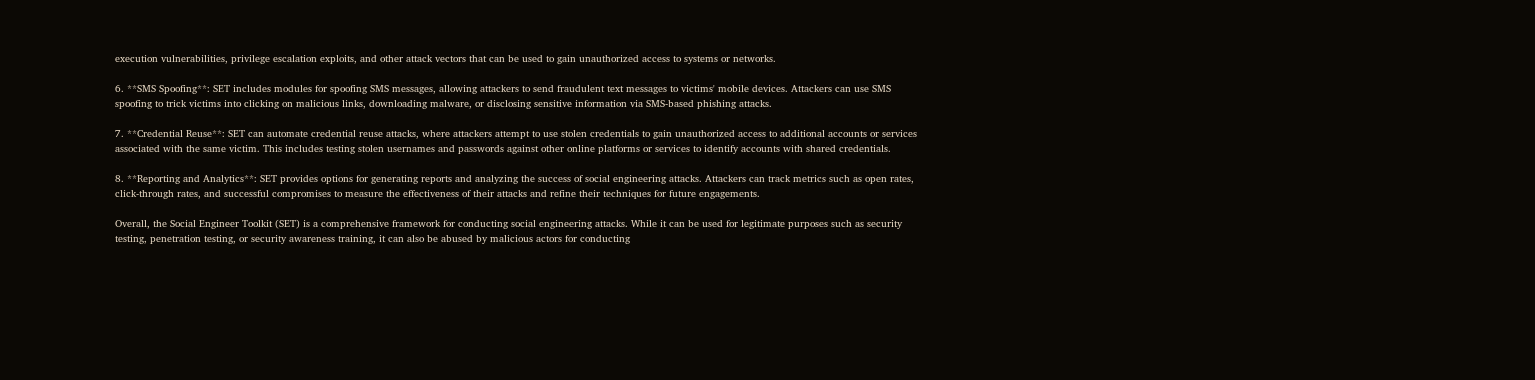execution vulnerabilities, privilege escalation exploits, and other attack vectors that can be used to gain unauthorized access to systems or networks.

6. **SMS Spoofing**: SET includes modules for spoofing SMS messages, allowing attackers to send fraudulent text messages to victims' mobile devices. Attackers can use SMS spoofing to trick victims into clicking on malicious links, downloading malware, or disclosing sensitive information via SMS-based phishing attacks.

7. **Credential Reuse**: SET can automate credential reuse attacks, where attackers attempt to use stolen credentials to gain unauthorized access to additional accounts or services associated with the same victim. This includes testing stolen usernames and passwords against other online platforms or services to identify accounts with shared credentials.

8. **Reporting and Analytics**: SET provides options for generating reports and analyzing the success of social engineering attacks. Attackers can track metrics such as open rates, click-through rates, and successful compromises to measure the effectiveness of their attacks and refine their techniques for future engagements.

Overall, the Social Engineer Toolkit (SET) is a comprehensive framework for conducting social engineering attacks. While it can be used for legitimate purposes such as security testing, penetration testing, or security awareness training, it can also be abused by malicious actors for conducting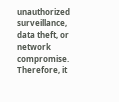unauthorized surveillance, data theft, or network compromise. Therefore, it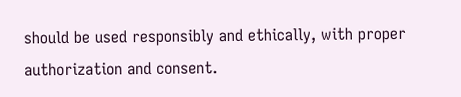should be used responsibly and ethically, with proper authorization and consent.